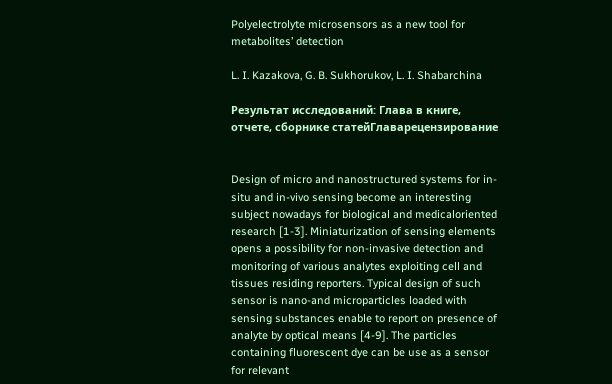Polyelectrolyte microsensors as a new tool for metabolites’ detection

L. I. Kazakova, G. B. Sukhorukov, L. I. Shabarchina

Результат исследований: Глава в книге, отчете, сборнике статейГлаварецензирование


Design of micro and nanostructured systems for in-situ and in-vivo sensing become an interesting subject nowadays for biological and medicaloriented research [1-3]. Miniaturization of sensing elements opens a possibility for non-invasive detection and monitoring of various analytes exploiting cell and tissues residing reporters. Typical design of such sensor is nano-and microparticles loaded with sensing substances enable to report on presence of analyte by optical means [4-9]. The particles containing fluorescent dye can be use as a sensor for relevant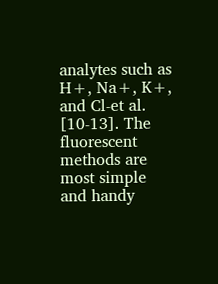analytes such as H+, Na+, K+, and Cl-et al. [10-13]. The fluorescent methods are most simple and handy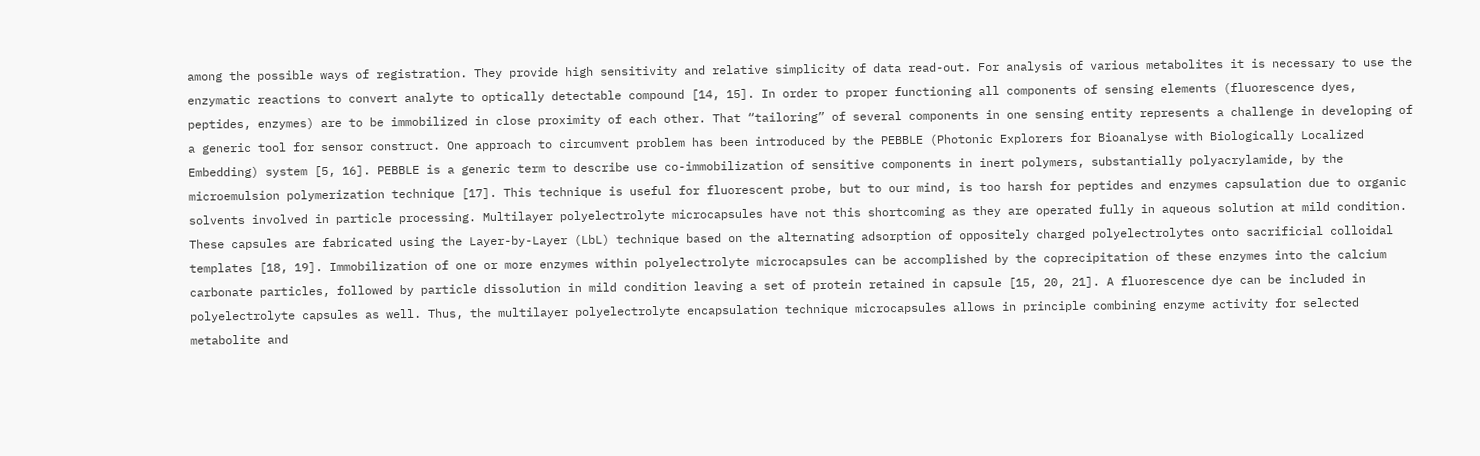among the possible ways of registration. They provide high sensitivity and relative simplicity of data read-out. For analysis of various metabolites it is necessary to use the enzymatic reactions to convert analyte to optically detectable compound [14, 15]. In order to proper functioning all components of sensing elements (fluorescence dyes, peptides, enzymes) are to be immobilized in close proximity of each other. That “tailoring” of several components in one sensing entity represents a challenge in developing of a generic tool for sensor construct. One approach to circumvent problem has been introduced by the PEBBLE (Photonic Explorers for Bioanalyse with Biologically Localized Embedding) system [5, 16]. PEBBLE is a generic term to describe use co-immobilization of sensitive components in inert polymers, substantially polyacrylamide, by the microemulsion polymerization technique [17]. This technique is useful for fluorescent probe, but to our mind, is too harsh for peptides and enzymes capsulation due to organic solvents involved in particle processing. Multilayer polyelectrolyte microcapsules have not this shortcoming as they are operated fully in aqueous solution at mild condition. These capsules are fabricated using the Layer-by-Layer (LbL) technique based on the alternating adsorption of oppositely charged polyelectrolytes onto sacrificial colloidal templates [18, 19]. Immobilization of one or more enzymes within polyelectrolyte microcapsules can be accomplished by the coprecipitation of these enzymes into the calcium carbonate particles, followed by particle dissolution in mild condition leaving a set of protein retained in capsule [15, 20, 21]. A fluorescence dye can be included in polyelectrolyte capsules as well. Thus, the multilayer polyelectrolyte encapsulation technique microcapsules allows in principle combining enzyme activity for selected metabolite and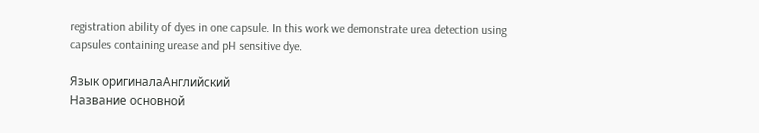registration ability of dyes in one capsule. In this work we demonstrate urea detection using capsules containing urease and pH sensitive dye.

Язык оригиналаАнглийский
Название основной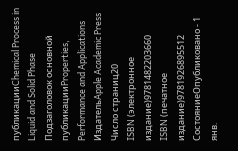публикацииChemical Process in Liquid and Solid Phase
Подзаголовок основной публикацииProperties, Performance and Applications
ИздательApple Academic Press
Число страниц20
ISBN (электронное издание)9781482203660
ISBN (печатное издание)9781926895512
СостояниеОпубликовано - 1 янв.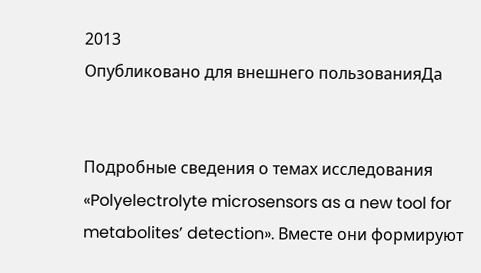2013
Опубликовано для внешнего пользованияДа


Подробные сведения о темах исследования «Polyelectrolyte microsensors as a new tool for metabolites’ detection». Вместе они формируют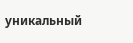уникальный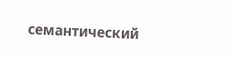семантический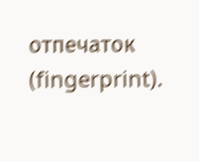отпечаток (fingerprint).